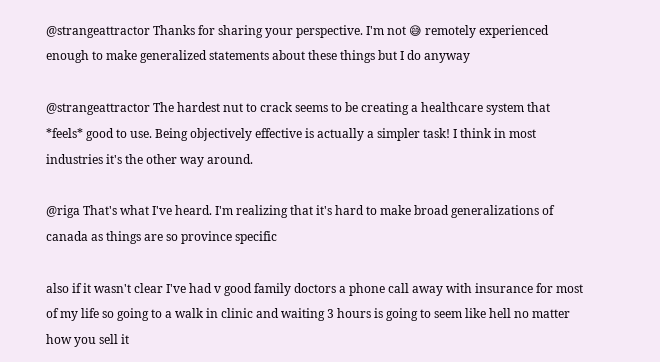@strangeattractor Thanks for sharing your perspective. I'm not 😅 remotely experienced enough to make generalized statements about these things but I do anyway

@strangeattractor The hardest nut to crack seems to be creating a healthcare system that *feels* good to use. Being objectively effective is actually a simpler task! I think in most industries it's the other way around.

@riga That's what I've heard. I'm realizing that it's hard to make broad generalizations of canada as things are so province specific

also if it wasn't clear I've had v good family doctors a phone call away with insurance for most of my life so going to a walk in clinic and waiting 3 hours is going to seem like hell no matter how you sell it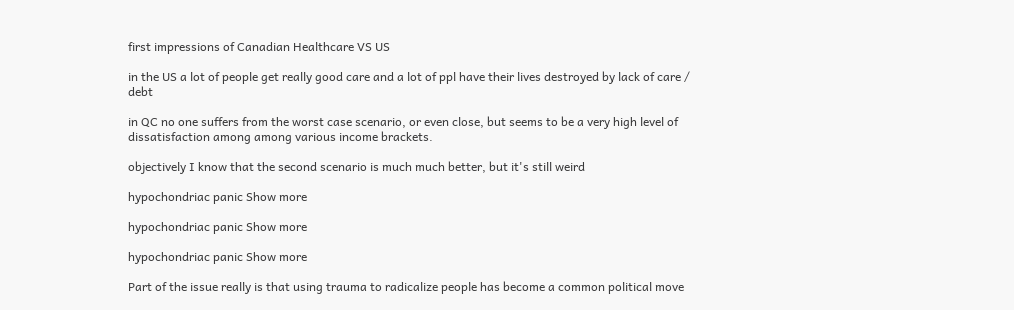first impressions of Canadian Healthcare VS US

in the US a lot of people get really good care and a lot of ppl have their lives destroyed by lack of care / debt

in QC no one suffers from the worst case scenario, or even close, but seems to be a very high level of dissatisfaction among among various income brackets.

objectively I know that the second scenario is much much better, but it's still weird

hypochondriac panic Show more

hypochondriac panic Show more

hypochondriac panic Show more

Part of the issue really is that using trauma to radicalize people has become a common political move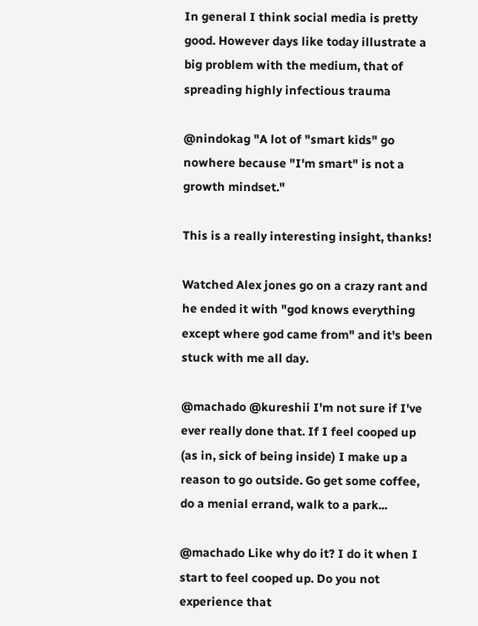In general I think social media is pretty good. However days like today illustrate a big problem with the medium, that of spreading highly infectious trauma

@nindokag "A lot of "smart kids" go nowhere because "I'm smart" is not a growth mindset."

This is a really interesting insight, thanks!

Watched Alex jones go on a crazy rant and he ended it with "god knows everything except where god came from" and it's been stuck with me all day.

@machado @kureshii I'm not sure if I've ever really done that. If I feel cooped up (as in, sick of being inside) I make up a reason to go outside. Go get some coffee, do a menial errand, walk to a park...

@machado Like why do it? I do it when I start to feel cooped up. Do you not experience that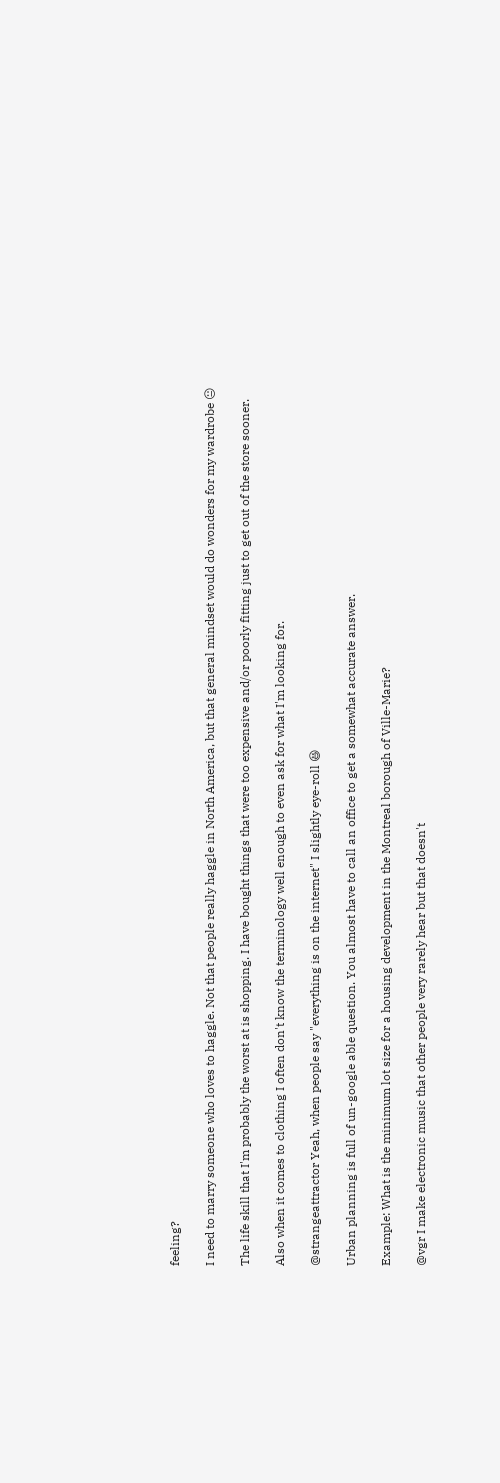feeling?

I need to marry someone who loves to haggle. Not that people really haggle in North America, but that general mindset would do wonders for my wardrobe 😐

The life skill that I'm probably the worst at is shopping. I have bought things that were too expensive and/or poorly fitting just to get out of the store sooner.

Also when it comes to clothing I often don't know the terminology well enough to even ask for what I'm looking for.

@strangeattractor Yeah, when people say "everything is on the internet" I slightly eye-roll 😆

Urban planning is full of un-google able question. You almost have to call an office to get a somewhat accurate answer.

Example: What is the minimum lot size for a housing development in the Montreal borough of Ville-Marie?

@vgr I make electronic music that other people very rarely hear but that doesn't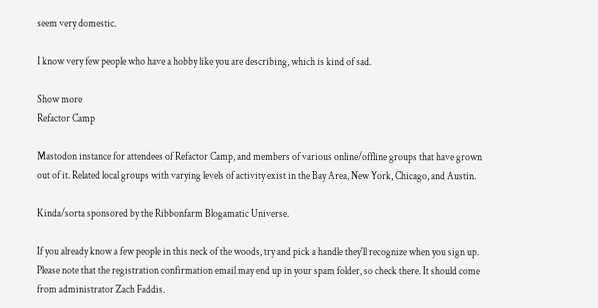seem very domestic.

I know very few people who have a hobby like you are describing, which is kind of sad.

Show more
Refactor Camp

Mastodon instance for attendees of Refactor Camp, and members of various online/offline groups that have grown out of it. Related local groups with varying levels of activity exist in the Bay Area, New York, Chicago, and Austin.

Kinda/sorta sponsored by the Ribbonfarm Blogamatic Universe.

If you already know a few people in this neck of the woods, try and pick a handle they'll recognize when you sign up. Please note that the registration confirmation email may end up in your spam folder, so check there. It should come from administrator Zach Faddis.